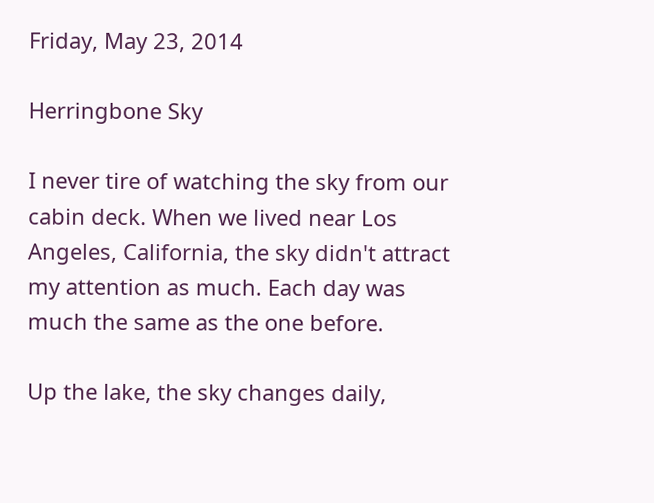Friday, May 23, 2014

Herringbone Sky

I never tire of watching the sky from our cabin deck. When we lived near Los Angeles, California, the sky didn't attract my attention as much. Each day was much the same as the one before.

Up the lake, the sky changes daily,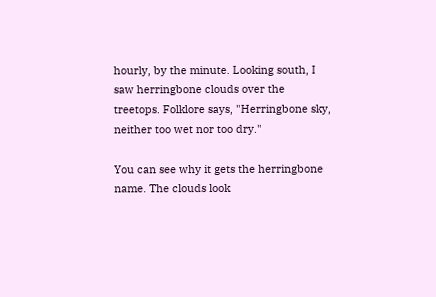hourly, by the minute. Looking south, I saw herringbone clouds over the treetops. Folklore says, "Herringbone sky, neither too wet nor too dry."

You can see why it gets the herringbone name. The clouds look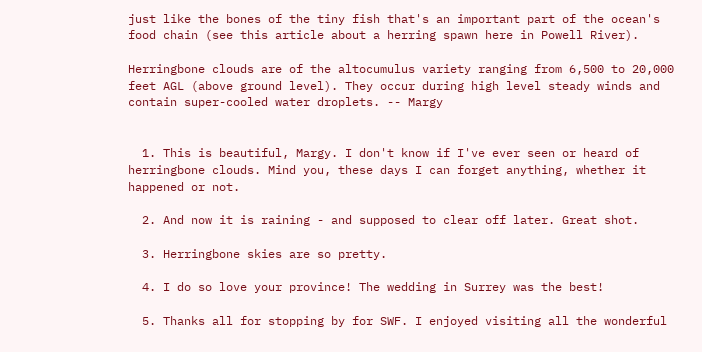just like the bones of the tiny fish that's an important part of the ocean's food chain (see this article about a herring spawn here in Powell River).

Herringbone clouds are of the altocumulus variety ranging from 6,500 to 20,000 feet AGL (above ground level). They occur during high level steady winds and contain super-cooled water droplets. -- Margy


  1. This is beautiful, Margy. I don't know if I've ever seen or heard of herringbone clouds. Mind you, these days I can forget anything, whether it happened or not.

  2. And now it is raining - and supposed to clear off later. Great shot.

  3. Herringbone skies are so pretty.

  4. I do so love your province! The wedding in Surrey was the best!

  5. Thanks all for stopping by for SWF. I enjoyed visiting all the wonderful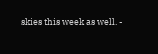skies this week as well. -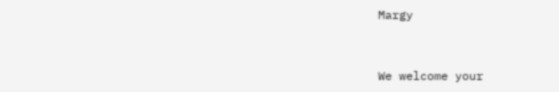Margy


We welcome your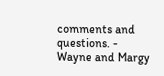comments and questions. - Wayne and Margy